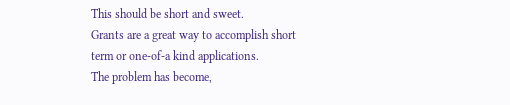This should be short and sweet.
Grants are a great way to accomplish short term or one-of-a kind applications.
The problem has become,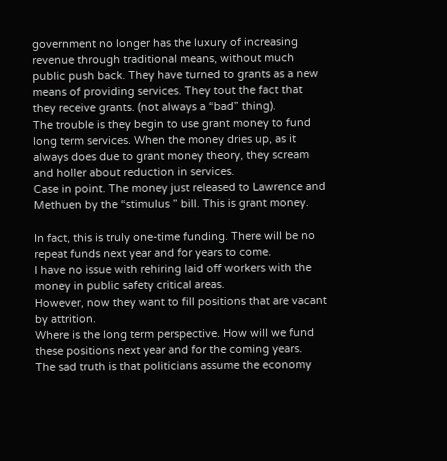government no longer has the luxury of increasing revenue through traditional means, without much public push back. They have turned to grants as a new means of providing services. They tout the fact that they receive grants. (not always a “bad” thing).
The trouble is they begin to use grant money to fund long term services. When the money dries up, as it always does due to grant money theory, they scream and holler about reduction in services.
Case in point. The money just released to Lawrence and Methuen by the “stimulus ” bill. This is grant money.

In fact, this is truly one-time funding. There will be no repeat funds next year and for years to come.
I have no issue with rehiring laid off workers with the money in public safety critical areas.
However, now they want to fill positions that are vacant by attrition.
Where is the long term perspective. How will we fund these positions next year and for the coming years.
The sad truth is that politicians assume the economy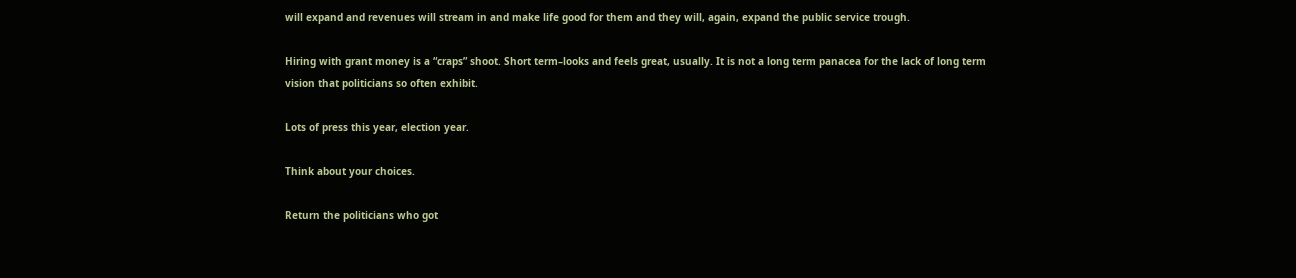will expand and revenues will stream in and make life good for them and they will, again, expand the public service trough.

Hiring with grant money is a “craps” shoot. Short term–looks and feels great, usually. It is not a long term panacea for the lack of long term vision that politicians so often exhibit.

Lots of press this year, election year.

Think about your choices.

Return the politicians who got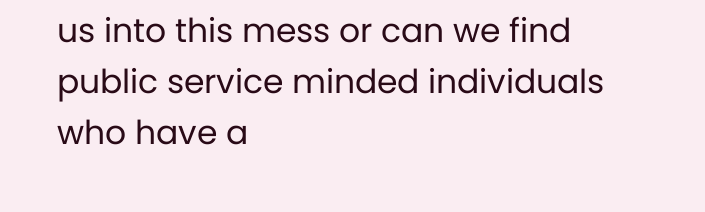us into this mess or can we find public service minded individuals who have a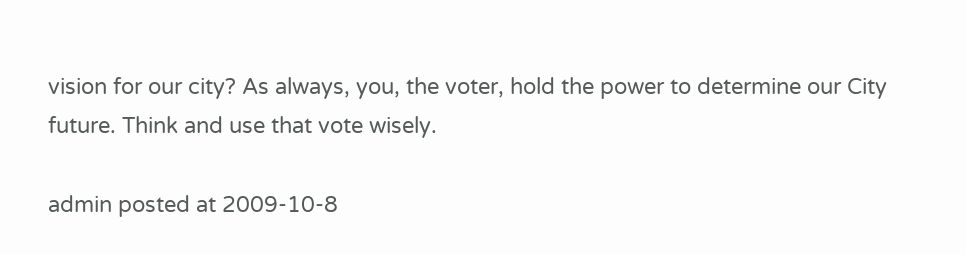vision for our city? As always, you, the voter, hold the power to determine our City future. Think and use that vote wisely.

admin posted at 2009-10-8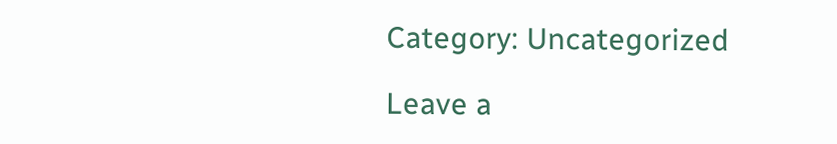Category: Uncategorized

Leave a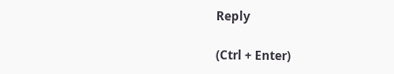Reply

(Ctrl + Enter)